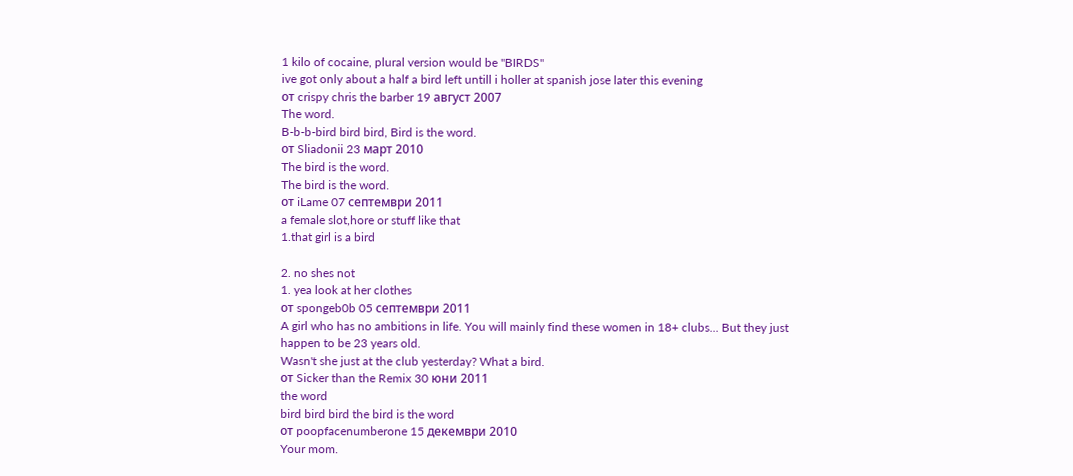1 kilo of cocaine, plural version would be "BIRDS"
ive got only about a half a bird left untill i holler at spanish jose later this evening
от crispy chris the barber 19 август 2007
The word.
B-b-b-bird bird bird, Bird is the word.
от Sliadonii 23 март 2010
The bird is the word.
The bird is the word.
от iLame 07 септември 2011
a female slot,hore or stuff like that
1.that girl is a bird

2. no shes not
1. yea look at her clothes
от spongeb0b 05 септември 2011
A girl who has no ambitions in life. You will mainly find these women in 18+ clubs... But they just happen to be 23 years old.
Wasn't she just at the club yesterday? What a bird.
от Sicker than the Remix 30 юни 2011
the word
bird bird bird the bird is the word
от poopfacenumberone 15 декември 2010
Your mom.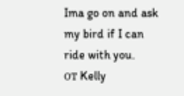Ima go on and ask my bird if I can ride with you.
от Kelly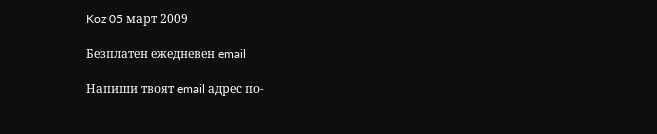Koz 05 март 2009

Безплатен ежедневен email

Напиши твоят email адрес по-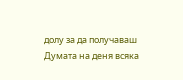долу за да получаваш Думата на деня всяка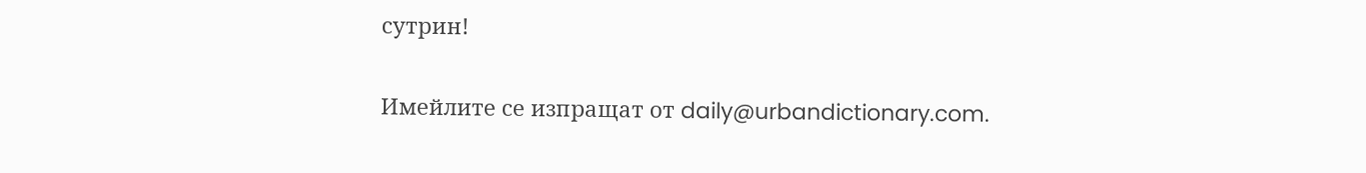сутрин!

Имейлите се изпращат от daily@urbandictionary.com.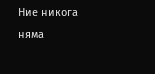Ние никога няма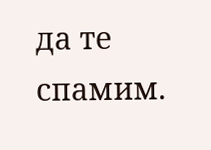да те спамим.